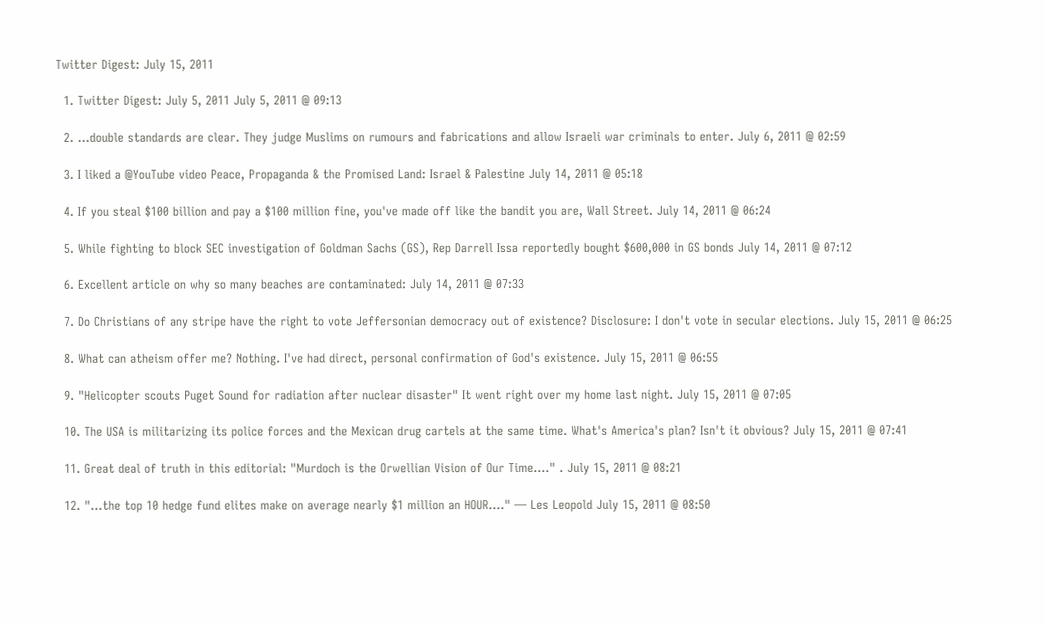Twitter Digest: July 15, 2011

  1. Twitter Digest: July 5, 2011 July 5, 2011 @ 09:13

  2. ...double standards are clear. They judge Muslims on rumours and fabrications and allow Israeli war criminals to enter. July 6, 2011 @ 02:59

  3. I liked a @YouTube video Peace, Propaganda & the Promised Land: Israel & Palestine July 14, 2011 @ 05:18

  4. If you steal $100 billion and pay a $100 million fine, you've made off like the bandit you are, Wall Street. July 14, 2011 @ 06:24

  5. While fighting to block SEC investigation of Goldman Sachs (GS), Rep Darrell Issa reportedly bought $600,000 in GS bonds July 14, 2011 @ 07:12

  6. Excellent article on why so many beaches are contaminated: July 14, 2011 @ 07:33

  7. Do Christians of any stripe have the right to vote Jeffersonian democracy out of existence? Disclosure: I don't vote in secular elections. July 15, 2011 @ 06:25

  8. What can atheism offer me? Nothing. I've had direct, personal confirmation of God's existence. July 15, 2011 @ 06:55

  9. "Helicopter scouts Puget Sound for radiation after nuclear disaster" It went right over my home last night. July 15, 2011 @ 07:05

  10. The USA is militarizing its police forces and the Mexican drug cartels at the same time. What's America's plan? Isn't it obvious? July 15, 2011 @ 07:41

  11. Great deal of truth in this editorial: "Murdoch is the Orwellian Vision of Our Time...." . July 15, 2011 @ 08:21

  12. "...the top 10 hedge fund elites make on average nearly $1 million an HOUR...." — Les Leopold July 15, 2011 @ 08:50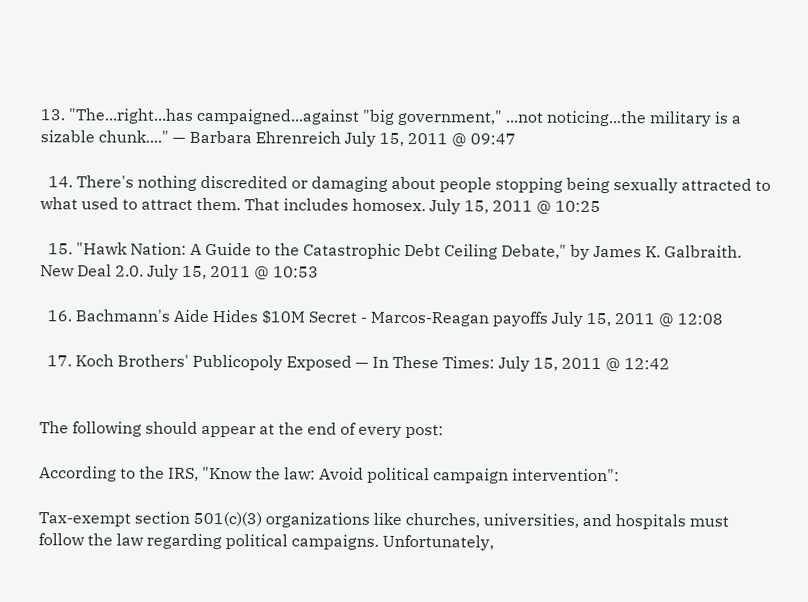13. "The...right...has campaigned...against "big government," ...not noticing...the military is a sizable chunk...." — Barbara Ehrenreich July 15, 2011 @ 09:47

  14. There's nothing discredited or damaging about people stopping being sexually attracted to what used to attract them. That includes homosex. July 15, 2011 @ 10:25

  15. "Hawk Nation: A Guide to the Catastrophic Debt Ceiling Debate," by James K. Galbraith. New Deal 2.0. July 15, 2011 @ 10:53

  16. Bachmann's Aide Hides $10M Secret - Marcos-Reagan payoffs July 15, 2011 @ 12:08

  17. Koch Brothers' Publicopoly Exposed — In These Times: July 15, 2011 @ 12:42


The following should appear at the end of every post:

According to the IRS, "Know the law: Avoid political campaign intervention":

Tax-exempt section 501(c)(3) organizations like churches, universities, and hospitals must follow the law regarding political campaigns. Unfortunately,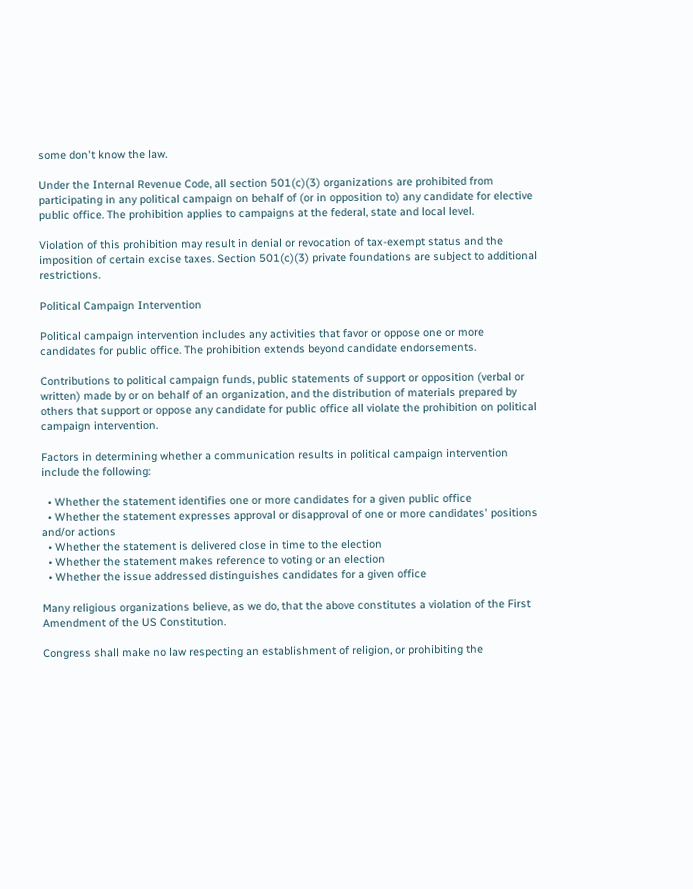some don't know the law.

Under the Internal Revenue Code, all section 501(c)(3) organizations are prohibited from participating in any political campaign on behalf of (or in opposition to) any candidate for elective public office. The prohibition applies to campaigns at the federal, state and local level.

Violation of this prohibition may result in denial or revocation of tax-exempt status and the imposition of certain excise taxes. Section 501(c)(3) private foundations are subject to additional restrictions.

Political Campaign Intervention

Political campaign intervention includes any activities that favor or oppose one or more candidates for public office. The prohibition extends beyond candidate endorsements.

Contributions to political campaign funds, public statements of support or opposition (verbal or written) made by or on behalf of an organization, and the distribution of materials prepared by others that support or oppose any candidate for public office all violate the prohibition on political campaign intervention.

Factors in determining whether a communication results in political campaign intervention include the following:

  • Whether the statement identifies one or more candidates for a given public office
  • Whether the statement expresses approval or disapproval of one or more candidates' positions and/or actions
  • Whether the statement is delivered close in time to the election
  • Whether the statement makes reference to voting or an election
  • Whether the issue addressed distinguishes candidates for a given office

Many religious organizations believe, as we do, that the above constitutes a violation of the First Amendment of the US Constitution.

Congress shall make no law respecting an establishment of religion, or prohibiting the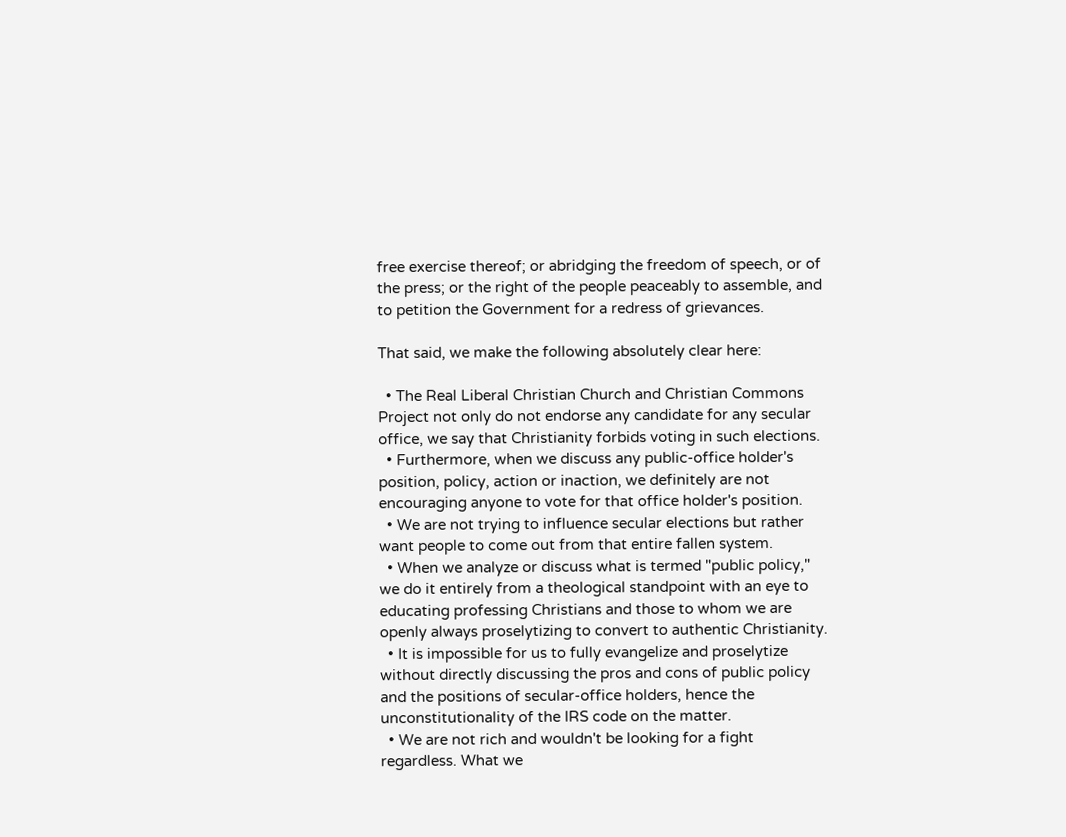free exercise thereof; or abridging the freedom of speech, or of the press; or the right of the people peaceably to assemble, and to petition the Government for a redress of grievances.

That said, we make the following absolutely clear here:

  • The Real Liberal Christian Church and Christian Commons Project not only do not endorse any candidate for any secular office, we say that Christianity forbids voting in such elections.
  • Furthermore, when we discuss any public-office holder's position, policy, action or inaction, we definitely are not encouraging anyone to vote for that office holder's position.
  • We are not trying to influence secular elections but rather want people to come out from that entire fallen system.
  • When we analyze or discuss what is termed "public policy," we do it entirely from a theological standpoint with an eye to educating professing Christians and those to whom we are openly always proselytizing to convert to authentic Christianity.
  • It is impossible for us to fully evangelize and proselytize without directly discussing the pros and cons of public policy and the positions of secular-office holders, hence the unconstitutionality of the IRS code on the matter.
  • We are not rich and wouldn't be looking for a fight regardless. What we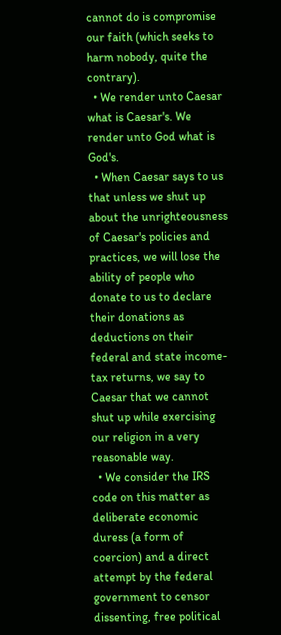cannot do is compromise our faith (which seeks to harm nobody, quite the contrary).
  • We render unto Caesar what is Caesar's. We render unto God what is God's.
  • When Caesar says to us that unless we shut up about the unrighteousness of Caesar's policies and practices, we will lose the ability of people who donate to us to declare their donations as deductions on their federal and state income-tax returns, we say to Caesar that we cannot shut up while exercising our religion in a very reasonable way.
  • We consider the IRS code on this matter as deliberate economic duress (a form of coercion) and a direct attempt by the federal government to censor dissenting, free political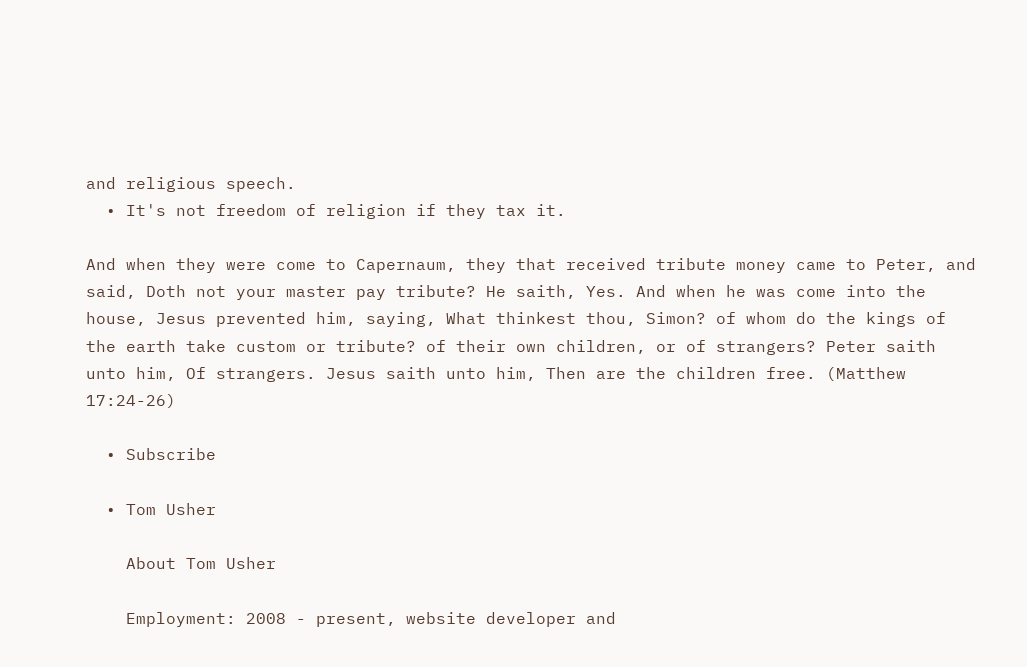and religious speech.
  • It's not freedom of religion if they tax it.

And when they were come to Capernaum, they that received tribute money came to Peter, and said, Doth not your master pay tribute? He saith, Yes. And when he was come into the house, Jesus prevented him, saying, What thinkest thou, Simon? of whom do the kings of the earth take custom or tribute? of their own children, or of strangers? Peter saith unto him, Of strangers. Jesus saith unto him, Then are the children free. (Matthew 17:24-26)

  • Subscribe

  • Tom Usher

    About Tom Usher

    Employment: 2008 - present, website developer and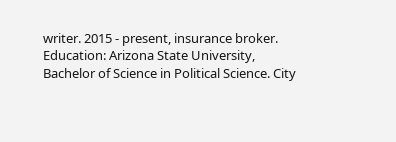writer. 2015 - present, insurance broker. Education: Arizona State University, Bachelor of Science in Political Science. City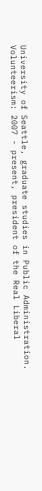University of Seattle, graduate studies in Public Administration. Volunteerism: 2007 - present, president of the Real Liberal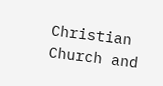Christian Church and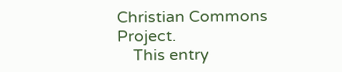Christian Commons Project.
    This entry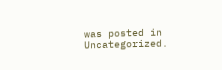was posted in Uncategorized.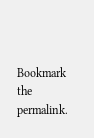Bookmark the permalink.